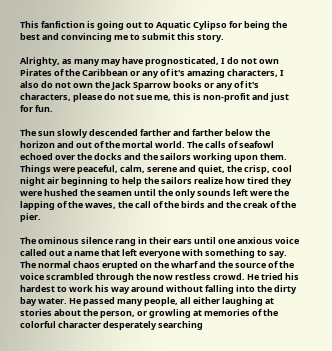This fanfiction is going out to Aquatic Cylipso for being the best and convincing me to submit this story.

Alrighty, as many may have prognosticated, I do not own Pirates of the Caribbean or any of it's amazing characters, I also do not own the Jack Sparrow books or any of it's characters, please do not sue me, this is non-profit and just for fun.

The sun slowly descended farther and farther below the horizon and out of the mortal world. The calls of seafowl echoed over the docks and the sailors working upon them. Things were peaceful, calm, serene and quiet, the crisp, cool night air beginning to help the sailors realize how tired they were hushed the seamen until the only sounds left were the lapping of the waves, the call of the birds and the creak of the pier.

The ominous silence rang in their ears until one anxious voice called out a name that left everyone with something to say. The normal chaos erupted on the wharf and the source of the voice scrambled through the now restless crowd. He tried his hardest to work his way around without falling into the dirty bay water. He passed many people, all either laughing at stories about the person, or growling at memories of the colorful character desperately searching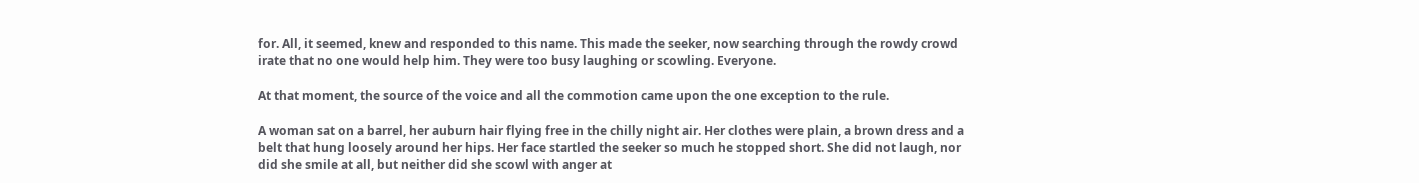for. All, it seemed, knew and responded to this name. This made the seeker, now searching through the rowdy crowd irate that no one would help him. They were too busy laughing or scowling. Everyone.

At that moment, the source of the voice and all the commotion came upon the one exception to the rule.

A woman sat on a barrel, her auburn hair flying free in the chilly night air. Her clothes were plain, a brown dress and a belt that hung loosely around her hips. Her face startled the seeker so much he stopped short. She did not laugh, nor did she smile at all, but neither did she scowl with anger at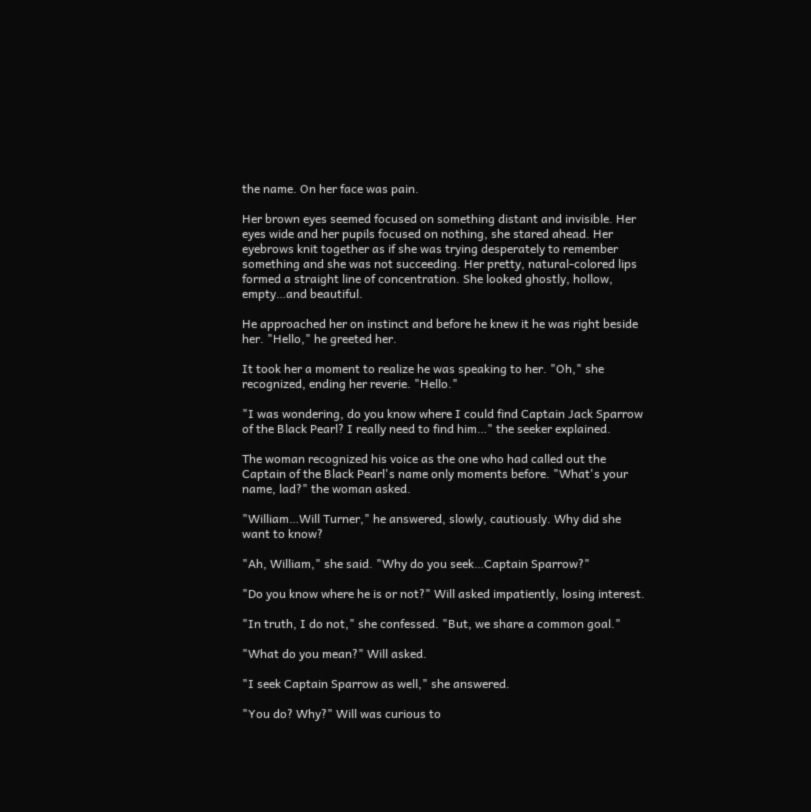the name. On her face was pain.

Her brown eyes seemed focused on something distant and invisible. Her eyes wide and her pupils focused on nothing, she stared ahead. Her eyebrows knit together as if she was trying desperately to remember something and she was not succeeding. Her pretty, natural-colored lips formed a straight line of concentration. She looked ghostly, hollow, empty…and beautiful.

He approached her on instinct and before he knew it he was right beside her. "Hello," he greeted her.

It took her a moment to realize he was speaking to her. "Oh," she recognized, ending her reverie. "Hello."

"I was wondering, do you know where I could find Captain Jack Sparrow of the Black Pearl? I really need to find him…" the seeker explained.

The woman recognized his voice as the one who had called out the Captain of the Black Pearl's name only moments before. "What's your name, lad?" the woman asked.

"William…Will Turner," he answered, slowly, cautiously. Why did she want to know?

"Ah, William," she said. "Why do you seek…Captain Sparrow?"

"Do you know where he is or not?" Will asked impatiently, losing interest.

"In truth, I do not," she confessed. "But, we share a common goal."

"What do you mean?" Will asked.

"I seek Captain Sparrow as well," she answered.

"You do? Why?" Will was curious to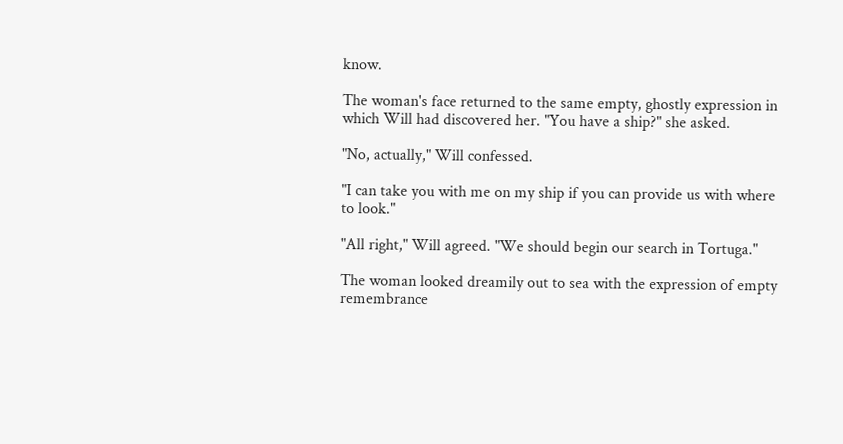know.

The woman's face returned to the same empty, ghostly expression in which Will had discovered her. "You have a ship?" she asked.

"No, actually," Will confessed.

"I can take you with me on my ship if you can provide us with where to look."

"All right," Will agreed. "We should begin our search in Tortuga."

The woman looked dreamily out to sea with the expression of empty remembrance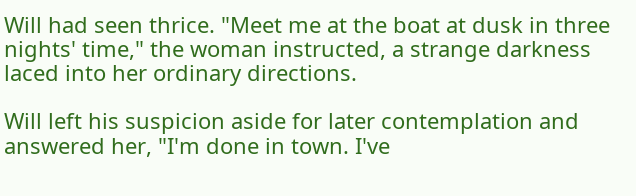Will had seen thrice. "Meet me at the boat at dusk in three nights' time," the woman instructed, a strange darkness laced into her ordinary directions.

Will left his suspicion aside for later contemplation and answered her, "I'm done in town. I've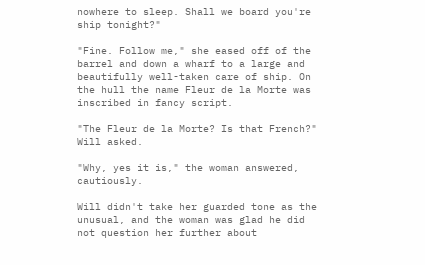nowhere to sleep. Shall we board you're ship tonight?"

"Fine. Follow me," she eased off of the barrel and down a wharf to a large and beautifully well-taken care of ship. On the hull the name Fleur de la Morte was inscribed in fancy script.

"The Fleur de la Morte? Is that French?" Will asked.

"Why, yes it is," the woman answered, cautiously.

Will didn't take her guarded tone as the unusual, and the woman was glad he did not question her further about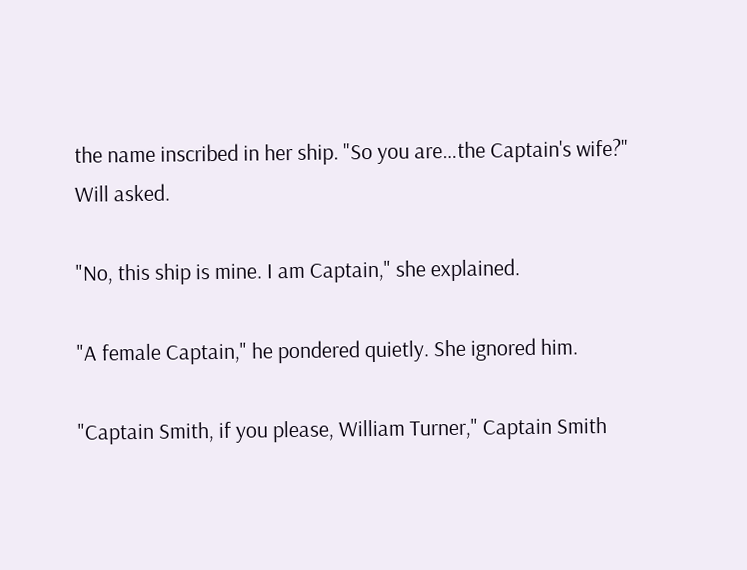the name inscribed in her ship. "So you are…the Captain's wife?" Will asked.

"No, this ship is mine. I am Captain," she explained.

"A female Captain," he pondered quietly. She ignored him.

"Captain Smith, if you please, William Turner," Captain Smith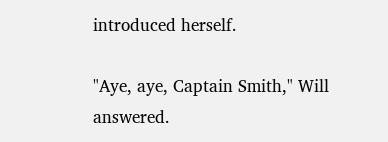introduced herself.

"Aye, aye, Captain Smith," Will answered.